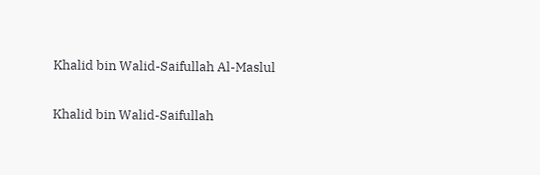Khalid bin Walid-Saifullah Al-Maslul

Khalid bin Walid-Saifullah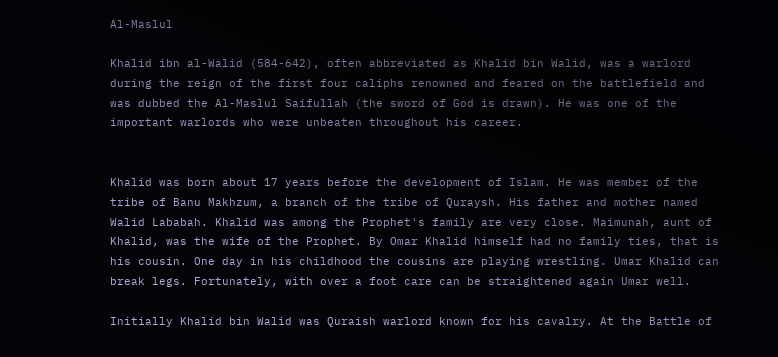Al-Maslul

Khalid ibn al-Walid (584-642), often abbreviated as Khalid bin Walid, was a warlord during the reign of the first four caliphs renowned and feared on the battlefield and was dubbed the Al-Maslul Saifullah (the sword of God is drawn). He was one of the important warlords who were unbeaten throughout his career.


Khalid was born about 17 years before the development of Islam. He was member of the tribe of Banu Makhzum, a branch of the tribe of Quraysh. His father and mother named Walid Lababah. Khalid was among the Prophet's family are very close. Maimunah, aunt of Khalid, was the wife of the Prophet. By Omar Khalid himself had no family ties, that is his cousin. One day in his childhood the cousins are playing wrestling. Umar Khalid can break legs. Fortunately, with over a foot care can be straightened again Umar well.

Initially Khalid bin Walid was Quraish warlord known for his cavalry. At the Battle of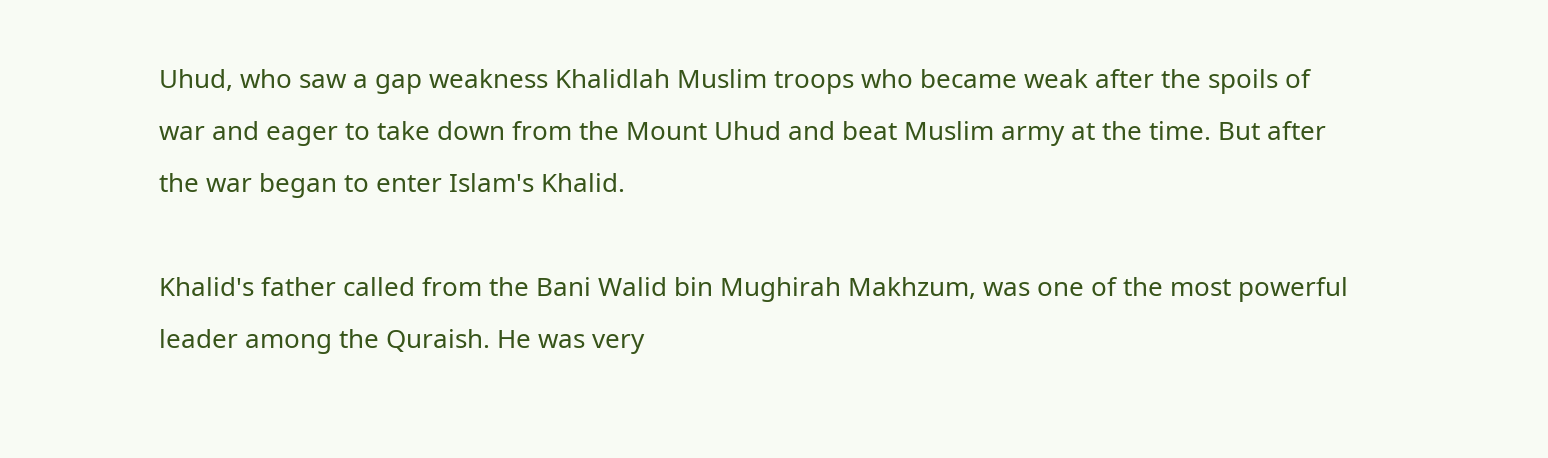Uhud, who saw a gap weakness Khalidlah Muslim troops who became weak after the spoils of war and eager to take down from the Mount Uhud and beat Muslim army at the time. But after the war began to enter Islam's Khalid.

Khalid's father called from the Bani Walid bin Mughirah Makhzum, was one of the most powerful leader among the Quraish. He was very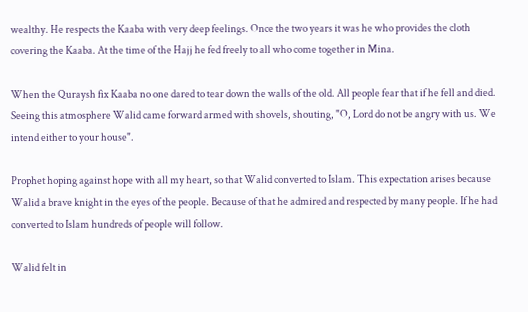wealthy. He respects the Kaaba with very deep feelings. Once the two years it was he who provides the cloth covering the Kaaba. At the time of the Hajj he fed freely to all who come together in Mina.

When the Quraysh fix Kaaba no one dared to tear down the walls of the old. All people fear that if he fell and died. Seeing this atmosphere Walid came forward armed with shovels, shouting, "O, Lord do not be angry with us. We intend either to your house".

Prophet hoping against hope with all my heart, so that Walid converted to Islam. This expectation arises because Walid a brave knight in the eyes of the people. Because of that he admired and respected by many people. If he had converted to Islam hundreds of people will follow.

Walid felt in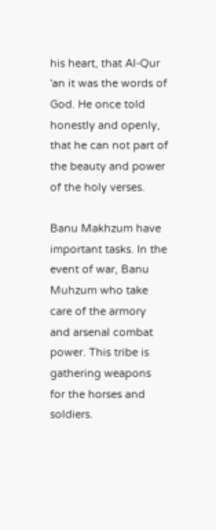his heart, that Al-Qur 'an it was the words of God. He once told honestly and openly, that he can not part of the beauty and power of the holy verses.

Banu Makhzum have important tasks. In the event of war, Banu Muhzum who take care of the armory and arsenal combat power. This tribe is gathering weapons for the horses and soldiers.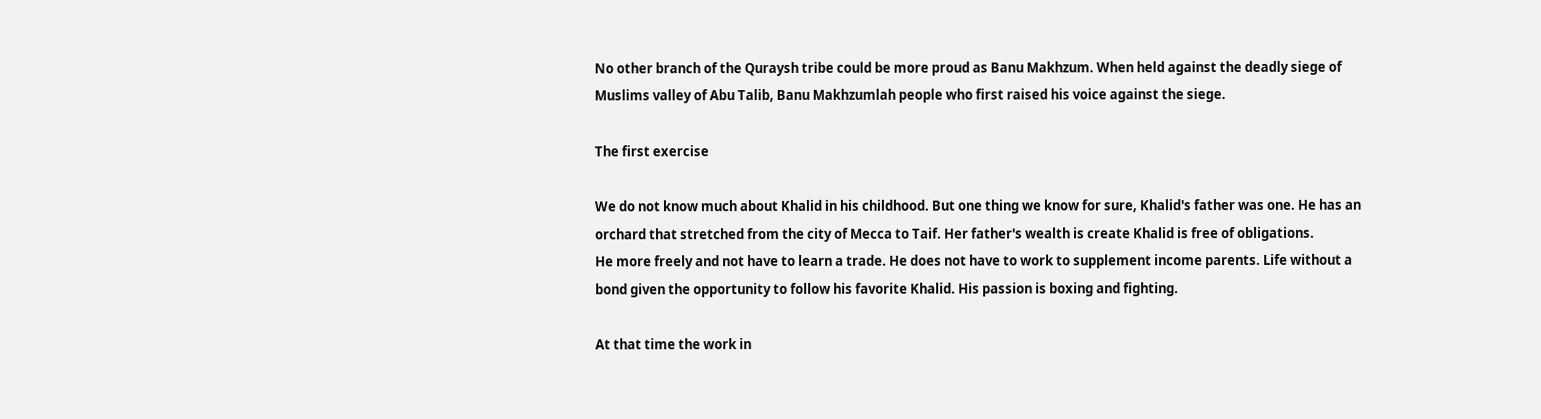No other branch of the Quraysh tribe could be more proud as Banu Makhzum. When held against the deadly siege of Muslims valley of Abu Talib, Banu Makhzumlah people who first raised his voice against the siege.

The first exercise

We do not know much about Khalid in his childhood. But one thing we know for sure, Khalid's father was one. He has an orchard that stretched from the city of Mecca to Taif. Her father's wealth is create Khalid is free of obligations.
He more freely and not have to learn a trade. He does not have to work to supplement income parents. Life without a bond given the opportunity to follow his favorite Khalid. His passion is boxing and fighting.

At that time the work in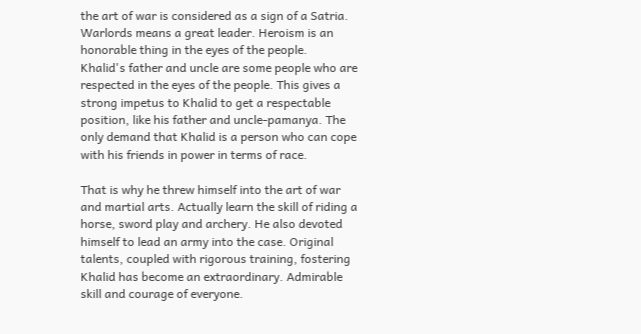the art of war is considered as a sign of a Satria. Warlords means a great leader. Heroism is an honorable thing in the eyes of the people.
Khalid's father and uncle are some people who are respected in the eyes of the people. This gives a strong impetus to Khalid to get a respectable position, like his father and uncle-pamanya. The only demand that Khalid is a person who can cope with his friends in power in terms of race.

That is why he threw himself into the art of war and martial arts. Actually learn the skill of riding a horse, sword play and archery. He also devoted himself to lead an army into the case. Original talents, coupled with rigorous training, fostering Khalid has become an extraordinary. Admirable skill and courage of everyone.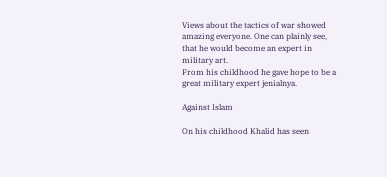Views about the tactics of war showed amazing everyone. One can plainly see, that he would become an expert in military art.
From his childhood he gave hope to be a great military expert jenialnya.

Against Islam

On his childhood Khalid has seen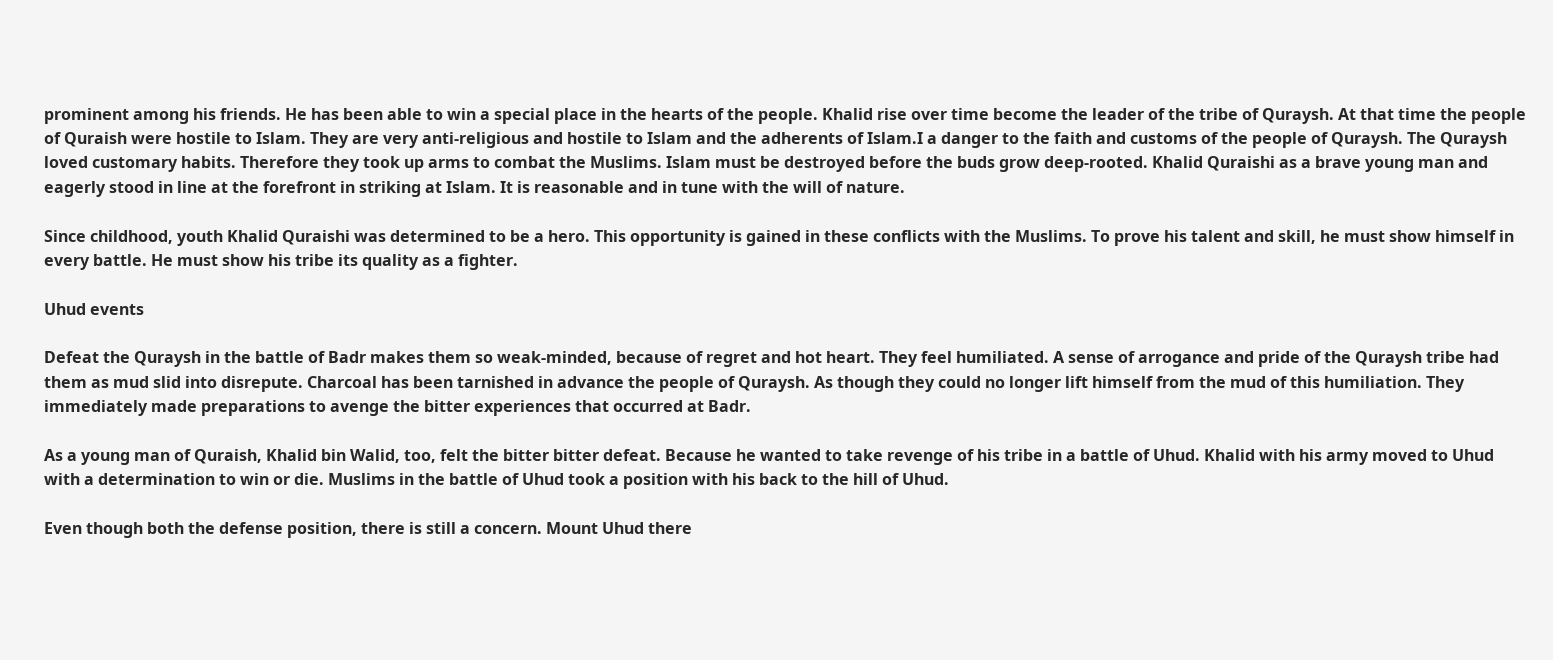prominent among his friends. He has been able to win a special place in the hearts of the people. Khalid rise over time become the leader of the tribe of Quraysh. At that time the people of Quraish were hostile to Islam. They are very anti-religious and hostile to Islam and the adherents of Islam.I a danger to the faith and customs of the people of Quraysh. The Quraysh loved customary habits. Therefore they took up arms to combat the Muslims. Islam must be destroyed before the buds grow deep-rooted. Khalid Quraishi as a brave young man and eagerly stood in line at the forefront in striking at Islam. It is reasonable and in tune with the will of nature.

Since childhood, youth Khalid Quraishi was determined to be a hero. This opportunity is gained in these conflicts with the Muslims. To prove his talent and skill, he must show himself in every battle. He must show his tribe its quality as a fighter.

Uhud events

Defeat the Quraysh in the battle of Badr makes them so weak-minded, because of regret and hot heart. They feel humiliated. A sense of arrogance and pride of the Quraysh tribe had them as mud slid into disrepute. Charcoal has been tarnished in advance the people of Quraysh. As though they could no longer lift himself from the mud of this humiliation. They immediately made preparations to avenge the bitter experiences that occurred at Badr.

As a young man of Quraish, Khalid bin Walid, too, felt the bitter bitter defeat. Because he wanted to take revenge of his tribe in a battle of Uhud. Khalid with his army moved to Uhud with a determination to win or die. Muslims in the battle of Uhud took a position with his back to the hill of Uhud.

Even though both the defense position, there is still a concern. Mount Uhud there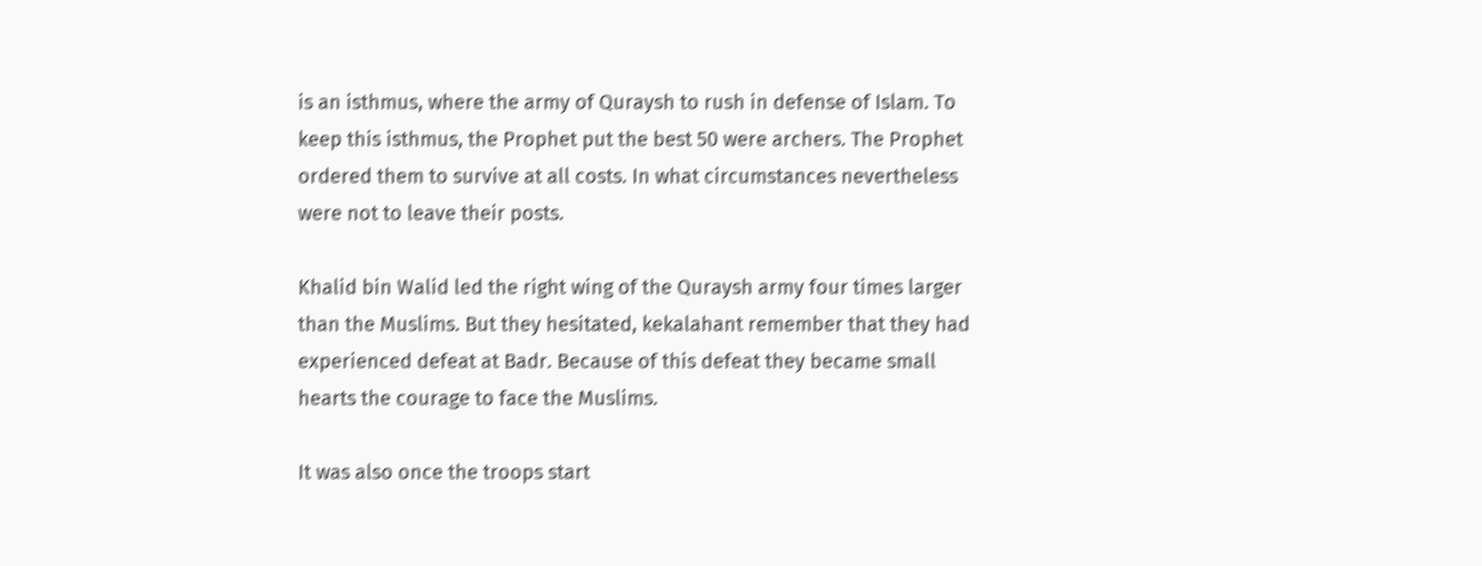is an isthmus, where the army of Quraysh to rush in defense of Islam. To keep this isthmus, the Prophet put the best 50 were archers. The Prophet ordered them to survive at all costs. In what circumstances nevertheless were not to leave their posts.

Khalid bin Walid led the right wing of the Quraysh army four times larger than the Muslims. But they hesitated, kekalahant remember that they had experienced defeat at Badr. Because of this defeat they became small hearts the courage to face the Muslims.

It was also once the troops start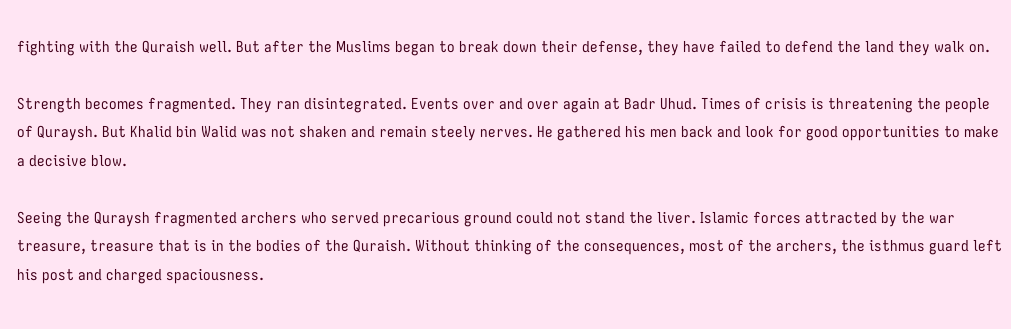fighting with the Quraish well. But after the Muslims began to break down their defense, they have failed to defend the land they walk on.

Strength becomes fragmented. They ran disintegrated. Events over and over again at Badr Uhud. Times of crisis is threatening the people of Quraysh. But Khalid bin Walid was not shaken and remain steely nerves. He gathered his men back and look for good opportunities to make a decisive blow.

Seeing the Quraysh fragmented archers who served precarious ground could not stand the liver. Islamic forces attracted by the war treasure, treasure that is in the bodies of the Quraish. Without thinking of the consequences, most of the archers, the isthmus guard left his post and charged spaciousness.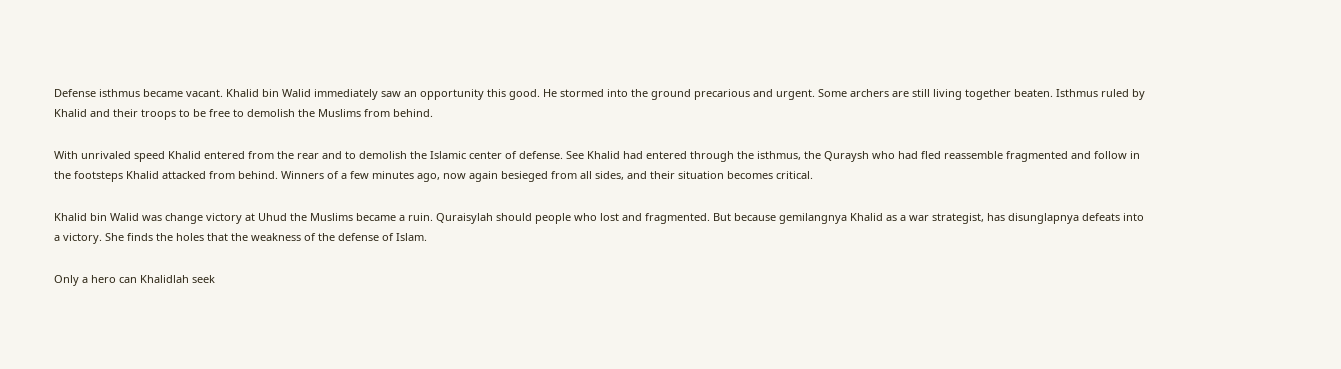Defense isthmus became vacant. Khalid bin Walid immediately saw an opportunity this good. He stormed into the ground precarious and urgent. Some archers are still living together beaten. Isthmus ruled by Khalid and their troops to be free to demolish the Muslims from behind.

With unrivaled speed Khalid entered from the rear and to demolish the Islamic center of defense. See Khalid had entered through the isthmus, the Quraysh who had fled reassemble fragmented and follow in the footsteps Khalid attacked from behind. Winners of a few minutes ago, now again besieged from all sides, and their situation becomes critical.

Khalid bin Walid was change victory at Uhud the Muslims became a ruin. Quraisylah should people who lost and fragmented. But because gemilangnya Khalid as a war strategist, has disunglapnya defeats into a victory. She finds the holes that the weakness of the defense of Islam.

Only a hero can Khalidlah seek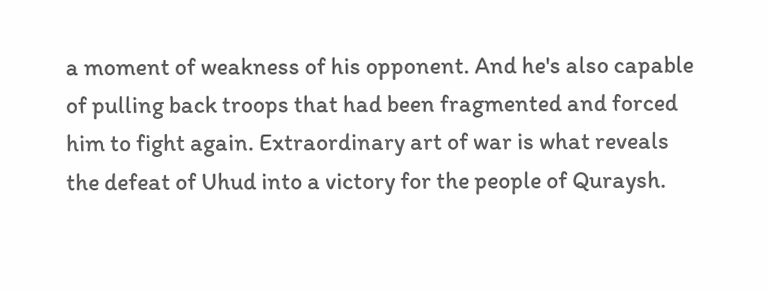a moment of weakness of his opponent. And he's also capable of pulling back troops that had been fragmented and forced him to fight again. Extraordinary art of war is what reveals the defeat of Uhud into a victory for the people of Quraysh.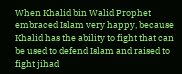When Khalid bin Walid Prophet embraced Islam very happy, because Khalid has the ability to fight that can be used to defend Islam and raised to fight jihad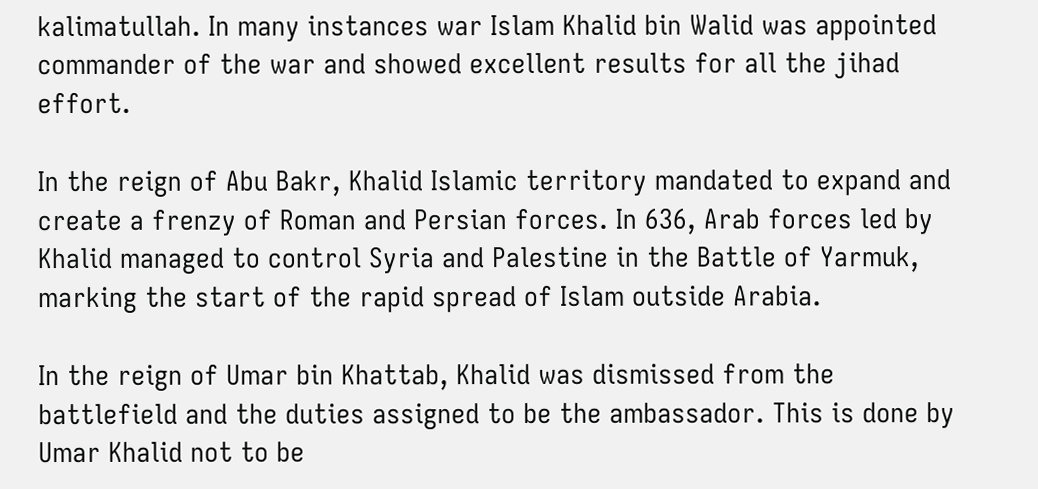kalimatullah. In many instances war Islam Khalid bin Walid was appointed commander of the war and showed excellent results for all the jihad effort.

In the reign of Abu Bakr, Khalid Islamic territory mandated to expand and create a frenzy of Roman and Persian forces. In 636, Arab forces led by Khalid managed to control Syria and Palestine in the Battle of Yarmuk, marking the start of the rapid spread of Islam outside Arabia.

In the reign of Umar bin Khattab, Khalid was dismissed from the battlefield and the duties assigned to be the ambassador. This is done by Umar Khalid not to be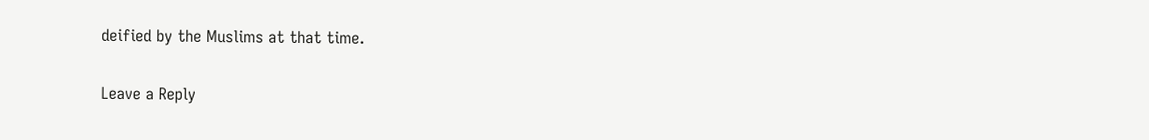deified by the Muslims at that time.

Leave a Reply